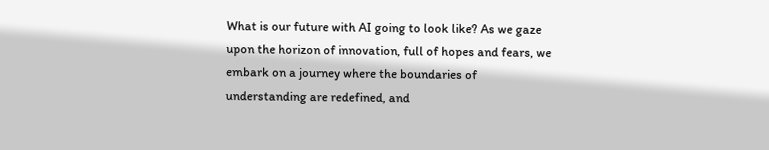What is our future with AI going to look like? As we gaze upon the horizon of innovation, full of hopes and fears, we embark on a journey where the boundaries of understanding are redefined, and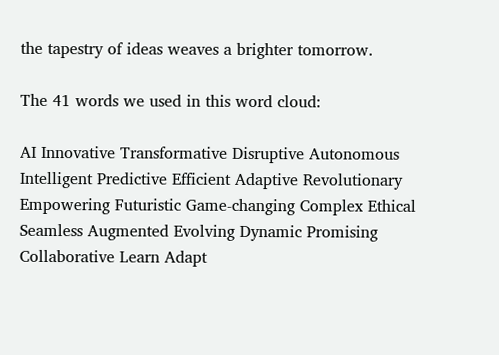the tapestry of ideas weaves a brighter tomorrow.

The 41 words we used in this word cloud:

AI Innovative Transformative Disruptive Autonomous Intelligent Predictive Efficient Adaptive Revolutionary Empowering Futuristic Game-changing Complex Ethical Seamless Augmented Evolving Dynamic Promising Collaborative Learn Adapt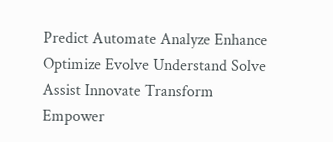Predict Automate Analyze Enhance Optimize Evolve Understand Solve Assist Innovate Transform Empower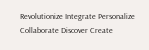Revolutionize Integrate Personalize Collaborate Discover Create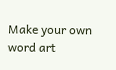Make your own word art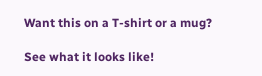Want this on a T-shirt or a mug?

See what it looks like!